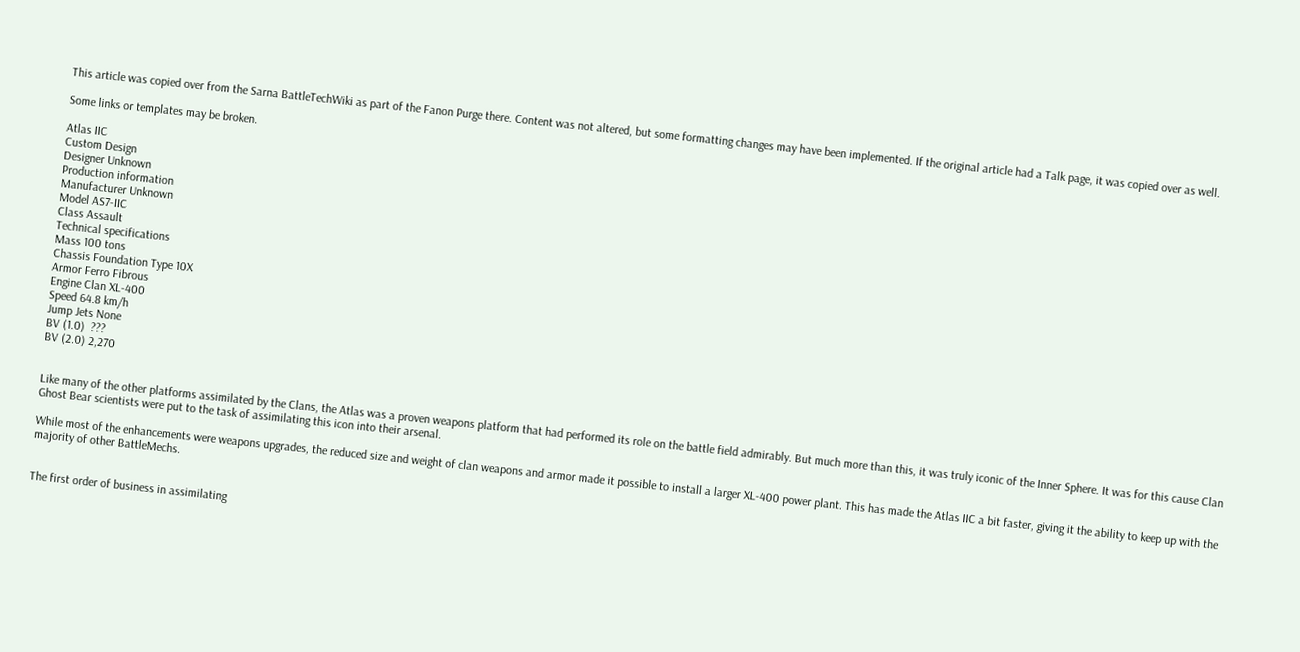This article was copied over from the Sarna BattleTechWiki as part of the Fanon Purge there. Content was not altered, but some formatting changes may have been implemented. If the original article had a Talk page, it was copied over as well.

Some links or templates may be broken.

Atlas IIC
Custom Design
Designer Unknown
Production information
Manufacturer Unknown
Model AS7-IIC
Class Assault
Technical specifications
Mass 100 tons
Chassis Foundation Type 10X
Armor Ferro Fibrous
Engine Clan XL-400
Speed 64.8 km/h
Jump Jets None
BV (1.0)  ???
BV (2.0) 2,270


Like many of the other platforms assimilated by the Clans, the Atlas was a proven weapons platform that had performed its role on the battle field admirably. But much more than this, it was truly iconic of the Inner Sphere. It was for this cause Clan Ghost Bear scientists were put to the task of assimilating this icon into their arsenal.

While most of the enhancements were weapons upgrades, the reduced size and weight of clan weapons and armor made it possible to install a larger XL-400 power plant. This has made the Atlas IIC a bit faster, giving it the ability to keep up with the majority of other BattleMechs.


The first order of business in assimilating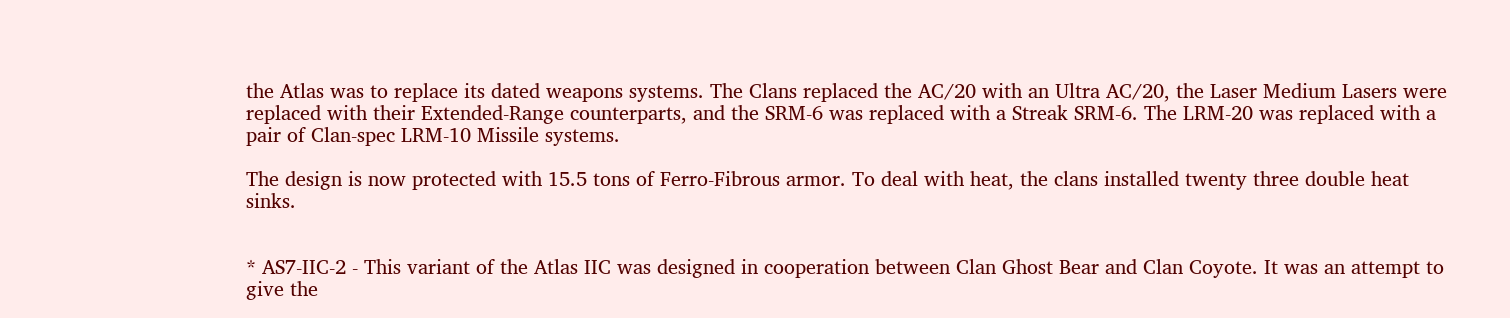the Atlas was to replace its dated weapons systems. The Clans replaced the AC/20 with an Ultra AC/20, the Laser Medium Lasers were replaced with their Extended-Range counterparts, and the SRM-6 was replaced with a Streak SRM-6. The LRM-20 was replaced with a pair of Clan-spec LRM-10 Missile systems.

The design is now protected with 15.5 tons of Ferro-Fibrous armor. To deal with heat, the clans installed twenty three double heat sinks.


* AS7-IIC-2 - This variant of the Atlas IIC was designed in cooperation between Clan Ghost Bear and Clan Coyote. It was an attempt to give the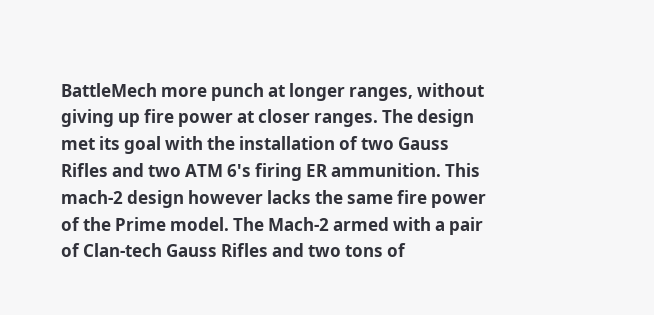BattleMech more punch at longer ranges, without giving up fire power at closer ranges. The design met its goal with the installation of two Gauss Rifles and two ATM 6's firing ER ammunition. This mach-2 design however lacks the same fire power of the Prime model. The Mach-2 armed with a pair of Clan-tech Gauss Rifles and two tons of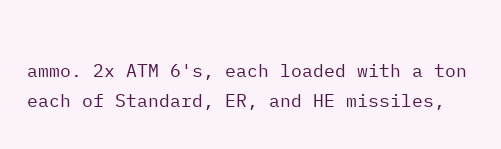ammo. 2x ATM 6's, each loaded with a ton each of Standard, ER, and HE missiles,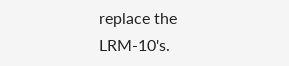replace the LRM-10's.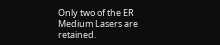Only two of the ER Medium Lasers are retained.